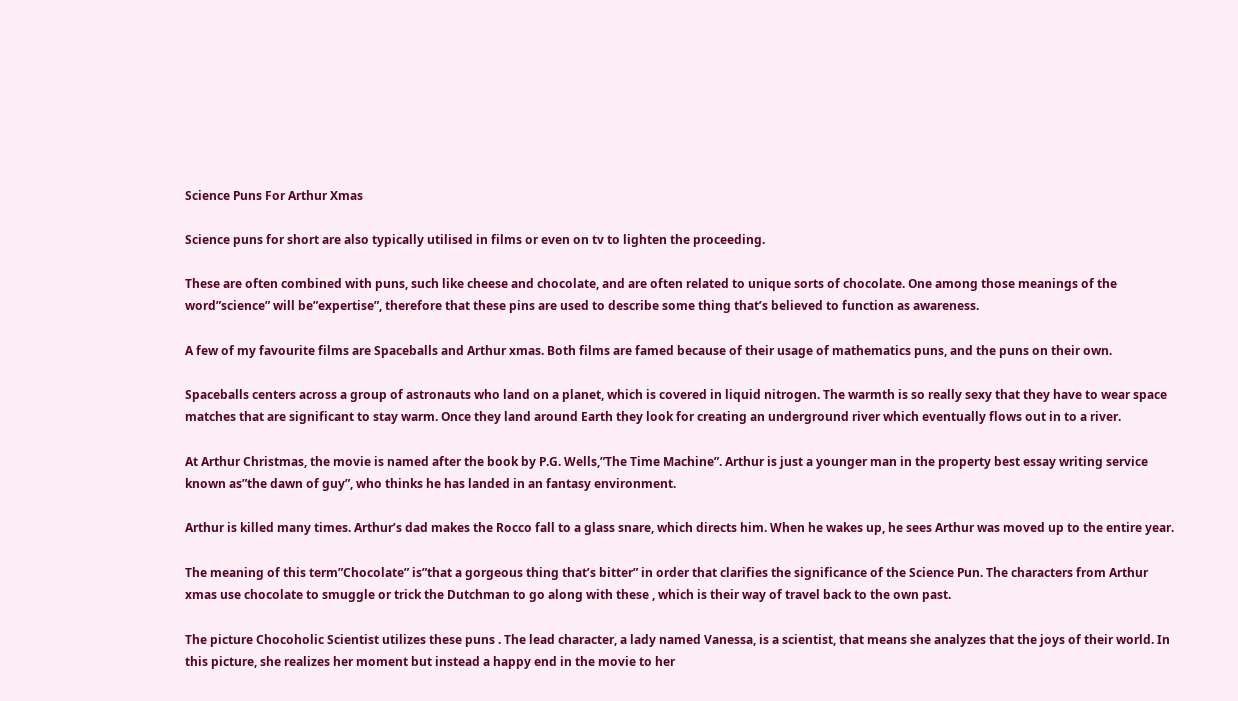Science Puns For Arthur Xmas

Science puns for short are also typically utilised in films or even on tv to lighten the proceeding.

These are often combined with puns, such like cheese and chocolate, and are often related to unique sorts of chocolate. One among those meanings of the word”science” will be”expertise”, therefore that these pins are used to describe some thing that’s believed to function as awareness.

A few of my favourite films are Spaceballs and Arthur xmas. Both films are famed because of their usage of mathematics puns, and the puns on their own.

Spaceballs centers across a group of astronauts who land on a planet, which is covered in liquid nitrogen. The warmth is so really sexy that they have to wear space matches that are significant to stay warm. Once they land around Earth they look for creating an underground river which eventually flows out in to a river.

At Arthur Christmas, the movie is named after the book by P.G. Wells,”The Time Machine”. Arthur is just a younger man in the property best essay writing service known as”the dawn of guy”, who thinks he has landed in an fantasy environment.

Arthur is killed many times. Arthur’s dad makes the Rocco fall to a glass snare, which directs him. When he wakes up, he sees Arthur was moved up to the entire year.

The meaning of this term”Chocolate” is”that a gorgeous thing that’s bitter” in order that clarifies the significance of the Science Pun. The characters from Arthur xmas use chocolate to smuggle or trick the Dutchman to go along with these , which is their way of travel back to the own past.

The picture Chocoholic Scientist utilizes these puns . The lead character, a lady named Vanessa, is a scientist, that means she analyzes that the joys of their world. In this picture, she realizes her moment but instead a happy end in the movie to her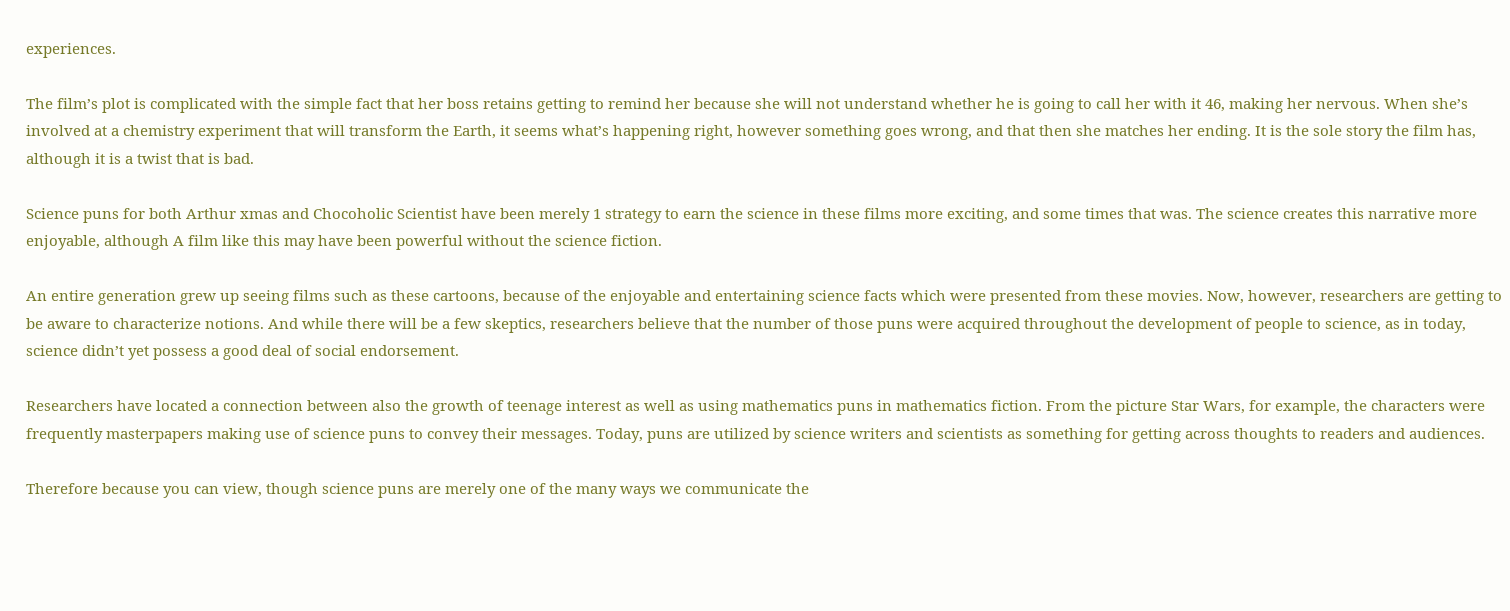experiences.

The film’s plot is complicated with the simple fact that her boss retains getting to remind her because she will not understand whether he is going to call her with it 46, making her nervous. When she’s involved at a chemistry experiment that will transform the Earth, it seems what’s happening right, however something goes wrong, and that then she matches her ending. It is the sole story the film has, although it is a twist that is bad.

Science puns for both Arthur xmas and Chocoholic Scientist have been merely 1 strategy to earn the science in these films more exciting, and some times that was. The science creates this narrative more enjoyable, although A film like this may have been powerful without the science fiction.

An entire generation grew up seeing films such as these cartoons, because of the enjoyable and entertaining science facts which were presented from these movies. Now, however, researchers are getting to be aware to characterize notions. And while there will be a few skeptics, researchers believe that the number of those puns were acquired throughout the development of people to science, as in today, science didn’t yet possess a good deal of social endorsement.

Researchers have located a connection between also the growth of teenage interest as well as using mathematics puns in mathematics fiction. From the picture Star Wars, for example, the characters were frequently masterpapers making use of science puns to convey their messages. Today, puns are utilized by science writers and scientists as something for getting across thoughts to readers and audiences.

Therefore because you can view, though science puns are merely one of the many ways we communicate the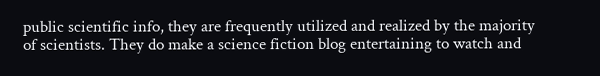public scientific info, they are frequently utilized and realized by the majority of scientists. They do make a science fiction blog entertaining to watch and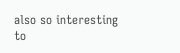also so interesting to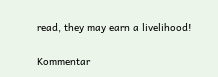read, they may earn a livelihood!

Kommentar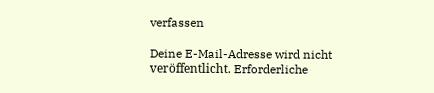verfassen

Deine E-Mail-Adresse wird nicht veröffentlicht. Erforderliche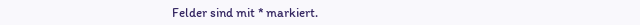Felder sind mit * markiert.